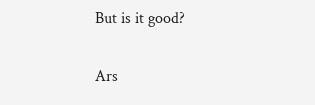But is it good?

Ars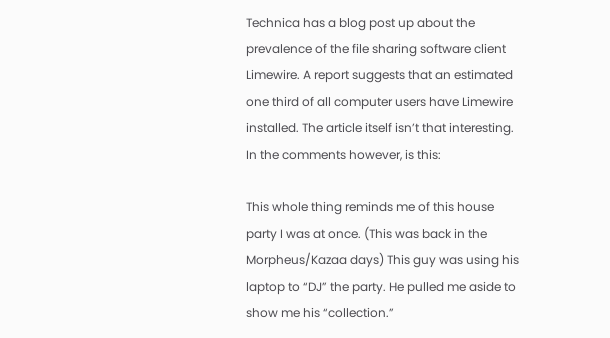Technica has a blog post up about the prevalence of the file sharing software client Limewire. A report suggests that an estimated one third of all computer users have Limewire installed. The article itself isn’t that interesting. In the comments however, is this:

This whole thing reminds me of this house party I was at once. (This was back in the Morpheus/Kazaa days) This guy was using his laptop to “DJ” the party. He pulled me aside to show me his “collection.”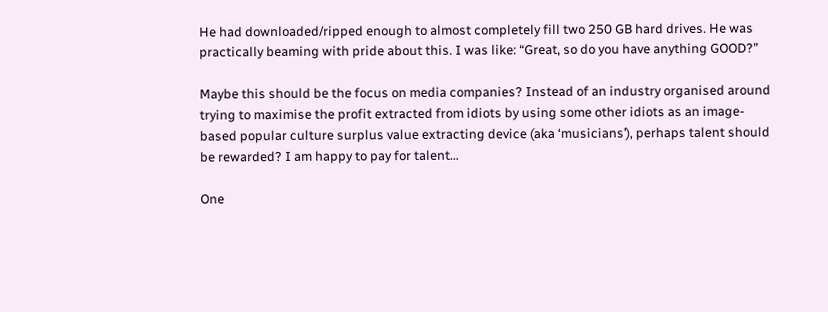He had downloaded/ripped enough to almost completely fill two 250 GB hard drives. He was practically beaming with pride about this. I was like: “Great, so do you have anything GOOD?”

Maybe this should be the focus on media companies? Instead of an industry organised around trying to maximise the profit extracted from idiots by using some other idiots as an image-based popular culture surplus value extracting device (aka ‘musicians’), perhaps talent should be rewarded? I am happy to pay for talent…

One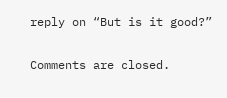reply on “But is it good?”

Comments are closed.